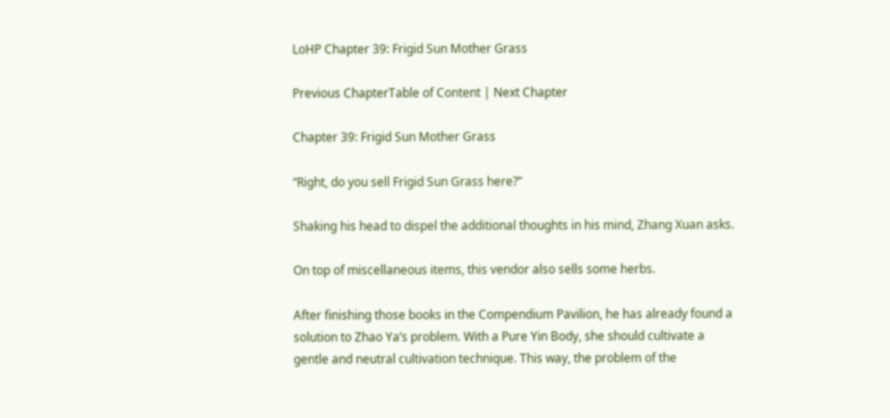LoHP Chapter 39: Frigid Sun Mother Grass

Previous ChapterTable of Content | Next Chapter

Chapter 39: Frigid Sun Mother Grass

“Right, do you sell Frigid Sun Grass here?”

Shaking his head to dispel the additional thoughts in his mind, Zhang Xuan asks.

On top of miscellaneous items, this vendor also sells some herbs.

After finishing those books in the Compendium Pavilion, he has already found a solution to Zhao Ya’s problem. With a Pure Yin Body, she should cultivate a gentle and neutral cultivation technique. This way, the problem of the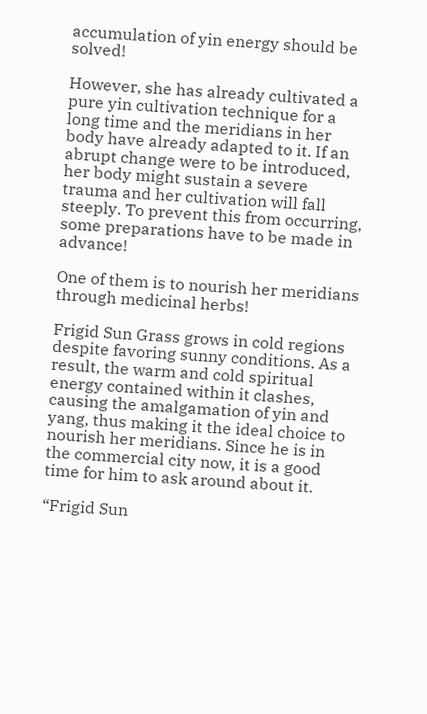accumulation of yin energy should be solved!

However, she has already cultivated a pure yin cultivation technique for a long time and the meridians in her body have already adapted to it. If an abrupt change were to be introduced, her body might sustain a severe trauma and her cultivation will fall steeply. To prevent this from occurring, some preparations have to be made in advance!

One of them is to nourish her meridians through medicinal herbs!

Frigid Sun Grass grows in cold regions despite favoring sunny conditions. As a result, the warm and cold spiritual energy contained within it clashes, causing the amalgamation of yin and yang, thus making it the ideal choice to nourish her meridians. Since he is in the commercial city now, it is a good time for him to ask around about it.

“Frigid Sun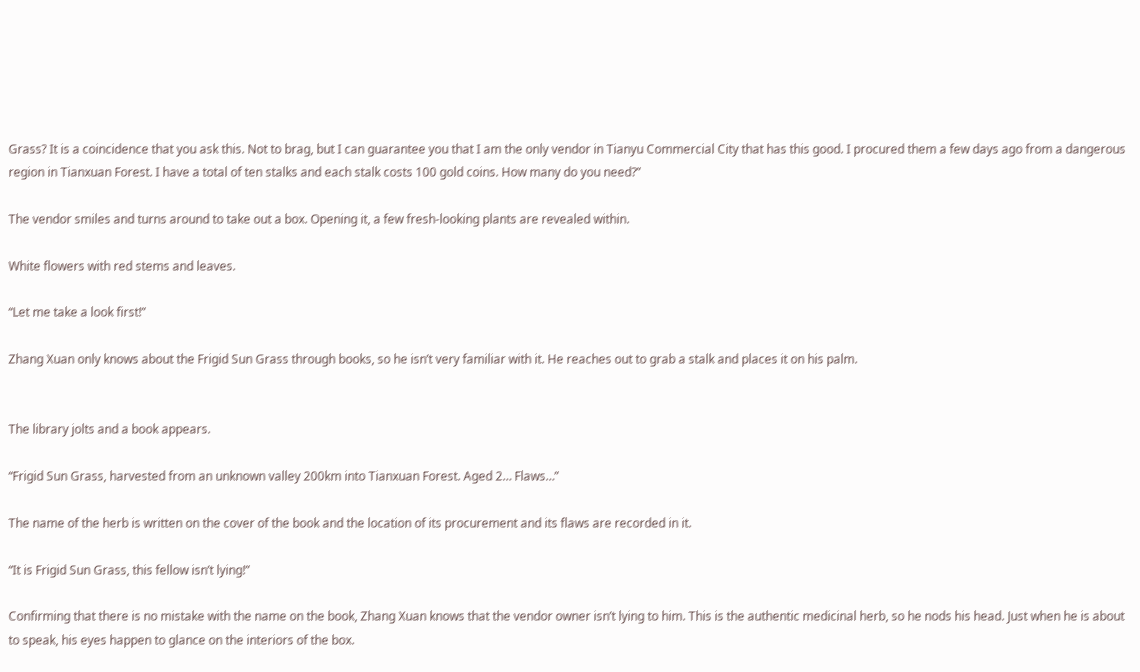Grass? It is a coincidence that you ask this. Not to brag, but I can guarantee you that I am the only vendor in Tianyu Commercial City that has this good. I procured them a few days ago from a dangerous region in Tianxuan Forest. I have a total of ten stalks and each stalk costs 100 gold coins. How many do you need?”

The vendor smiles and turns around to take out a box. Opening it, a few fresh-looking plants are revealed within.

White flowers with red stems and leaves.

“Let me take a look first!”

Zhang Xuan only knows about the Frigid Sun Grass through books, so he isn’t very familiar with it. He reaches out to grab a stalk and places it on his palm.


The library jolts and a book appears.

“Frigid Sun Grass, harvested from an unknown valley 200km into Tianxuan Forest. Aged 2… Flaws…”

The name of the herb is written on the cover of the book and the location of its procurement and its flaws are recorded in it.

“It is Frigid Sun Grass, this fellow isn’t lying!”

Confirming that there is no mistake with the name on the book, Zhang Xuan knows that the vendor owner isn’t lying to him. This is the authentic medicinal herb, so he nods his head. Just when he is about to speak, his eyes happen to glance on the interiors of the box.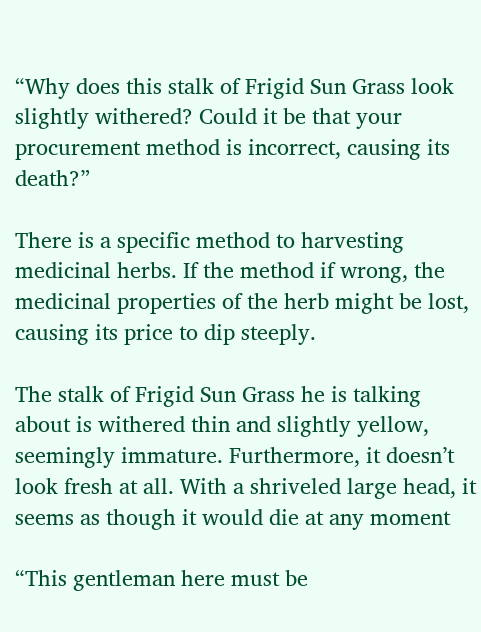“Why does this stalk of Frigid Sun Grass look slightly withered? Could it be that your procurement method is incorrect, causing its death?”

There is a specific method to harvesting medicinal herbs. If the method if wrong, the medicinal properties of the herb might be lost, causing its price to dip steeply.

The stalk of Frigid Sun Grass he is talking about is withered thin and slightly yellow, seemingly immature. Furthermore, it doesn’t look fresh at all. With a shriveled large head, it seems as though it would die at any moment

“This gentleman here must be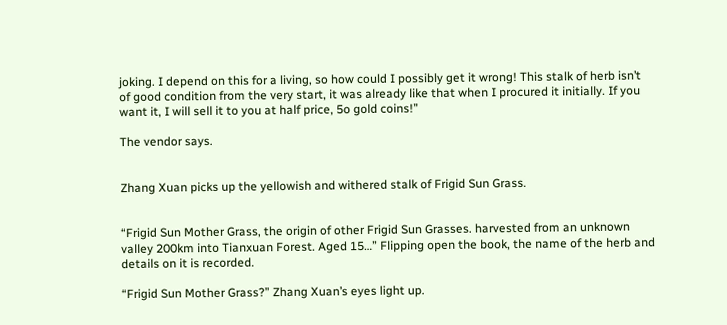joking. I depend on this for a living, so how could I possibly get it wrong! This stalk of herb isn’t of good condition from the very start, it was already like that when I procured it initially. If you want it, I will sell it to you at half price, 5o gold coins!”

The vendor says.


Zhang Xuan picks up the yellowish and withered stalk of Frigid Sun Grass.


“Frigid Sun Mother Grass, the origin of other Frigid Sun Grasses. harvested from an unknown valley 200km into Tianxuan Forest. Aged 15…” Flipping open the book, the name of the herb and details on it is recorded.

“Frigid Sun Mother Grass?” Zhang Xuan’s eyes light up.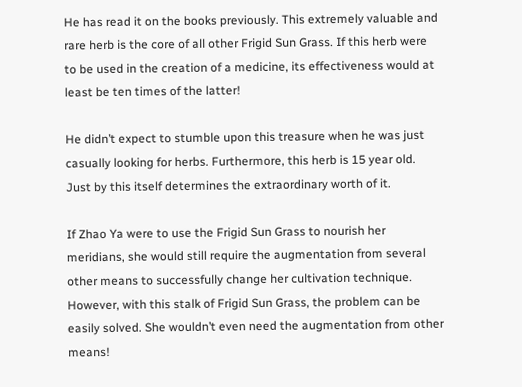He has read it on the books previously. This extremely valuable and rare herb is the core of all other Frigid Sun Grass. If this herb were to be used in the creation of a medicine, its effectiveness would at least be ten times of the latter!

He didn’t expect to stumble upon this treasure when he was just casually looking for herbs. Furthermore, this herb is 15 year old. Just by this itself determines the extraordinary worth of it.

If Zhao Ya were to use the Frigid Sun Grass to nourish her meridians, she would still require the augmentation from several other means to successfully change her cultivation technique. However, with this stalk of Frigid Sun Grass, the problem can be easily solved. She wouldn’t even need the augmentation from other means!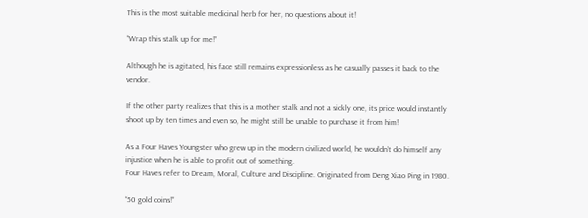This is the most suitable medicinal herb for her, no questions about it!

“Wrap this stalk up for me!”

Although he is agitated, his face still remains expressionless as he casually passes it back to the vendor.

If the other party realizes that this is a mother stalk and not a sickly one, its price would instantly shoot up by ten times and even so, he might still be unable to purchase it from him!

As a Four Haves Youngster who grew up in the modern civilized world, he wouldn’t do himself any injustice when he is able to profit out of something.
Four Haves refer to Dream, Moral, Culture and Discipline. Originated from Deng Xiao Ping in 1980.

“50 gold coins!”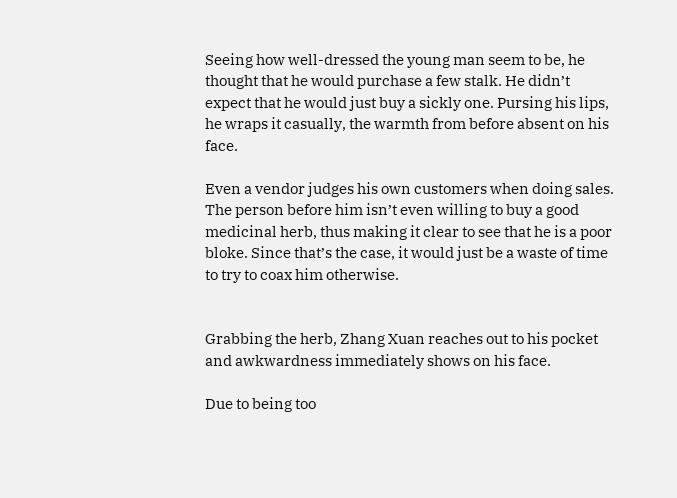Seeing how well-dressed the young man seem to be, he thought that he would purchase a few stalk. He didn’t expect that he would just buy a sickly one. Pursing his lips, he wraps it casually, the warmth from before absent on his face.

Even a vendor judges his own customers when doing sales. The person before him isn’t even willing to buy a good medicinal herb, thus making it clear to see that he is a poor bloke. Since that’s the case, it would just be a waste of time to try to coax him otherwise.


Grabbing the herb, Zhang Xuan reaches out to his pocket and awkwardness immediately shows on his face.

Due to being too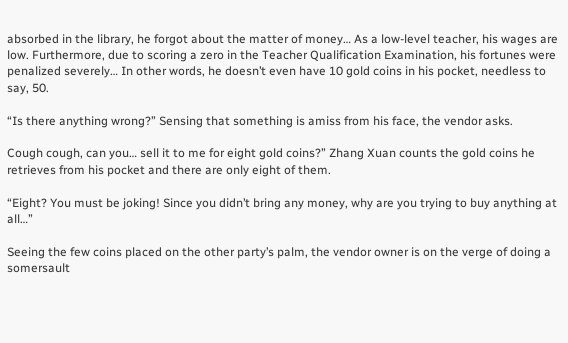absorbed in the library, he forgot about the matter of money… As a low-level teacher, his wages are low. Furthermore, due to scoring a zero in the Teacher Qualification Examination, his fortunes were penalized severely… In other words, he doesn’t even have 10 gold coins in his pocket, needless to say, 50.

“Is there anything wrong?” Sensing that something is amiss from his face, the vendor asks.

Cough cough, can you… sell it to me for eight gold coins?” Zhang Xuan counts the gold coins he retrieves from his pocket and there are only eight of them.

“Eight? You must be joking! Since you didn’t bring any money, why are you trying to buy anything at all…”

Seeing the few coins placed on the other party’s palm, the vendor owner is on the verge of doing a somersault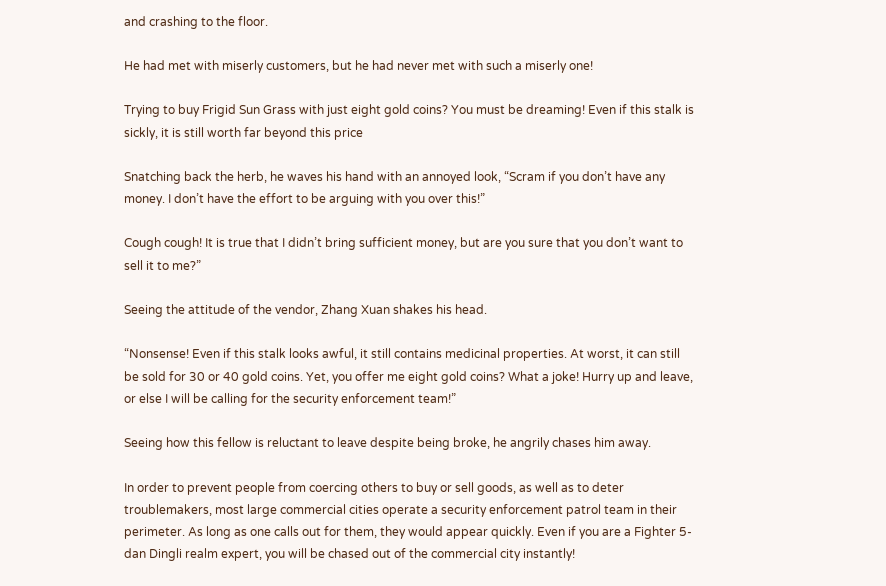and crashing to the floor.

He had met with miserly customers, but he had never met with such a miserly one!

Trying to buy Frigid Sun Grass with just eight gold coins? You must be dreaming! Even if this stalk is sickly, it is still worth far beyond this price

Snatching back the herb, he waves his hand with an annoyed look, “Scram if you don’t have any money. I don’t have the effort to be arguing with you over this!”

Cough cough! It is true that I didn’t bring sufficient money, but are you sure that you don’t want to sell it to me?”

Seeing the attitude of the vendor, Zhang Xuan shakes his head.

“Nonsense! Even if this stalk looks awful, it still contains medicinal properties. At worst, it can still be sold for 30 or 40 gold coins. Yet, you offer me eight gold coins? What a joke! Hurry up and leave, or else I will be calling for the security enforcement team!”

Seeing how this fellow is reluctant to leave despite being broke, he angrily chases him away.

In order to prevent people from coercing others to buy or sell goods, as well as to deter troublemakers, most large commercial cities operate a security enforcement patrol team in their perimeter. As long as one calls out for them, they would appear quickly. Even if you are a Fighter 5-dan Dingli realm expert, you will be chased out of the commercial city instantly!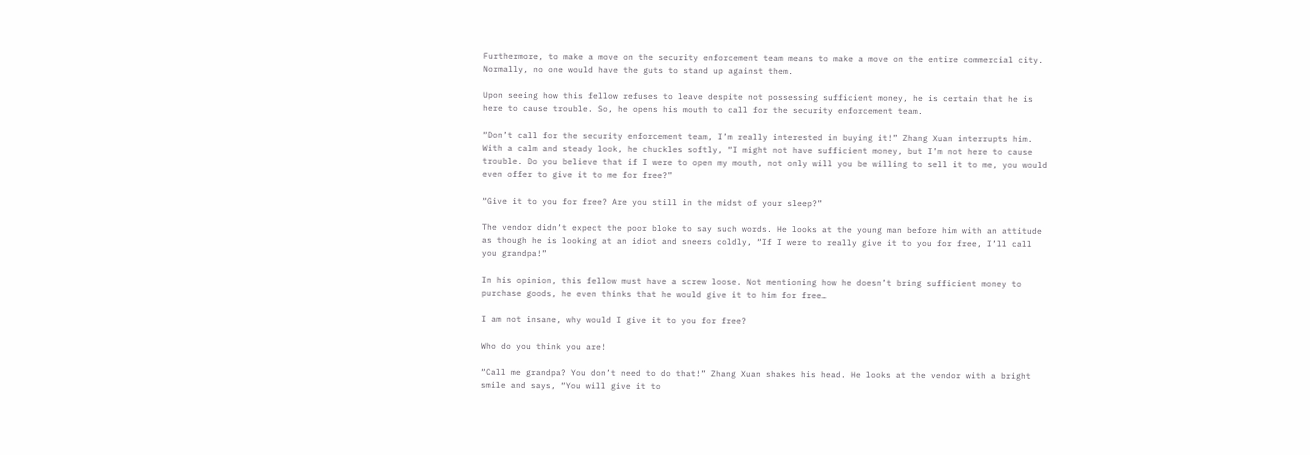Furthermore, to make a move on the security enforcement team means to make a move on the entire commercial city. Normally, no one would have the guts to stand up against them.

Upon seeing how this fellow refuses to leave despite not possessing sufficient money, he is certain that he is here to cause trouble. So, he opens his mouth to call for the security enforcement team.

“Don’t call for the security enforcement team, I’m really interested in buying it!” Zhang Xuan interrupts him. With a calm and steady look, he chuckles softly, “I might not have sufficient money, but I’m not here to cause trouble. Do you believe that if I were to open my mouth, not only will you be willing to sell it to me, you would even offer to give it to me for free?”

“Give it to you for free? Are you still in the midst of your sleep?”

The vendor didn’t expect the poor bloke to say such words. He looks at the young man before him with an attitude as though he is looking at an idiot and sneers coldly, “If I were to really give it to you for free, I’ll call you grandpa!”

In his opinion, this fellow must have a screw loose. Not mentioning how he doesn’t bring sufficient money to purchase goods, he even thinks that he would give it to him for free…

I am not insane, why would I give it to you for free?

Who do you think you are!

“Call me grandpa? You don’t need to do that!” Zhang Xuan shakes his head. He looks at the vendor with a bright smile and says, “You will give it to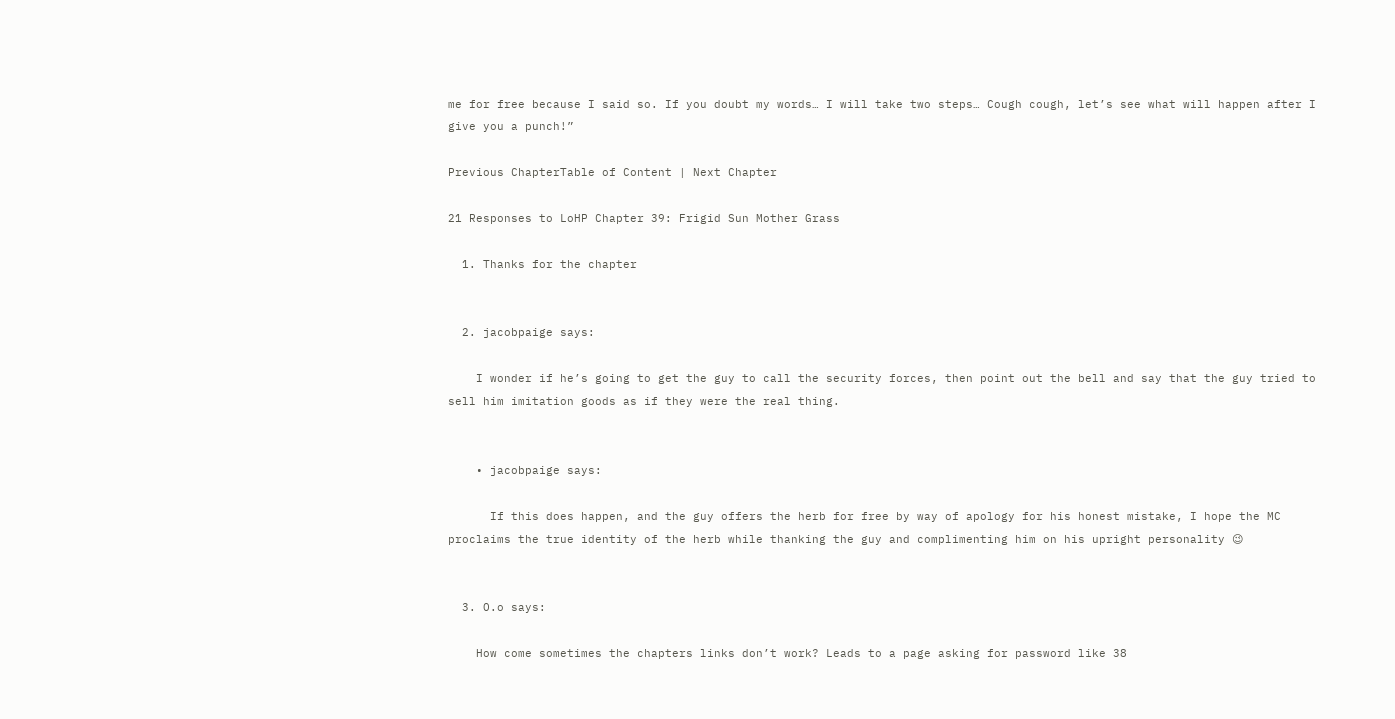me for free because I said so. If you doubt my words… I will take two steps… Cough cough, let’s see what will happen after I give you a punch!”

Previous ChapterTable of Content | Next Chapter

21 Responses to LoHP Chapter 39: Frigid Sun Mother Grass

  1. Thanks for the chapter


  2. jacobpaige says:

    I wonder if he’s going to get the guy to call the security forces, then point out the bell and say that the guy tried to sell him imitation goods as if they were the real thing.


    • jacobpaige says:

      If this does happen, and the guy offers the herb for free by way of apology for his honest mistake, I hope the MC proclaims the true identity of the herb while thanking the guy and complimenting him on his upright personality 😉


  3. O.o says:

    How come sometimes the chapters links don’t work? Leads to a page asking for password like 38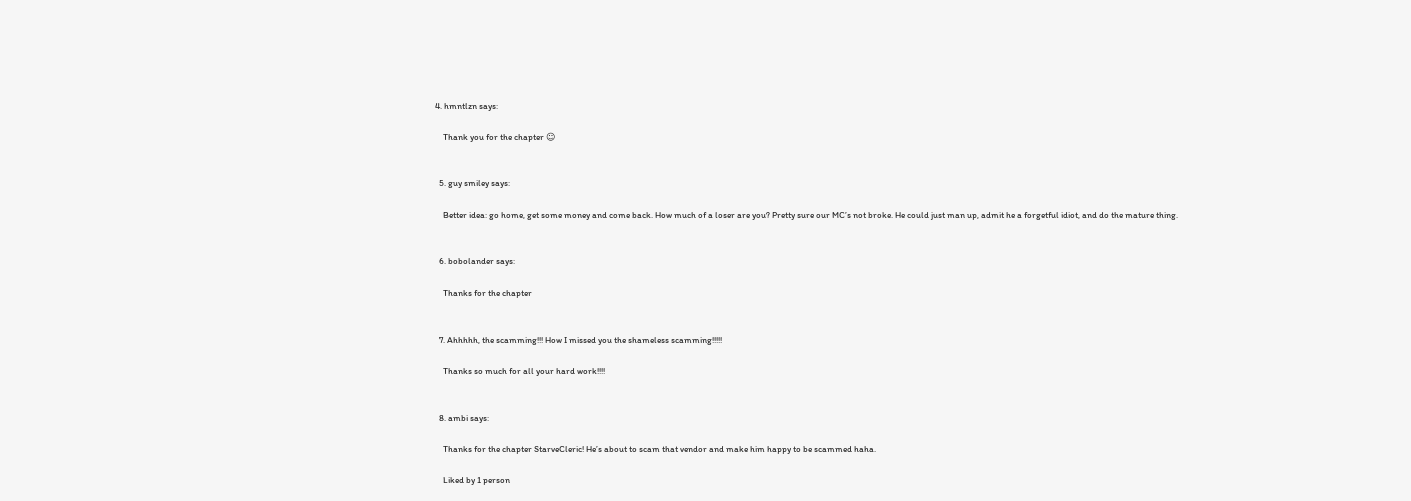4. hmntlzn says:

    Thank you for the chapter ☺


  5. guy smiley says:

    Better idea: go home, get some money and come back. How much of a loser are you? Pretty sure our MC’s not broke. He could just man up, admit he a forgetful idiot, and do the mature thing.


  6. bobolander says:

    Thanks for the chapter


  7. Ahhhhh, the scamming!!! How I missed you the shameless scamming!!!!!

    Thanks so much for all your hard work!!!!


  8. ambi says:

    Thanks for the chapter StarveCleric! He’s about to scam that vendor and make him happy to be scammed haha.

    Liked by 1 person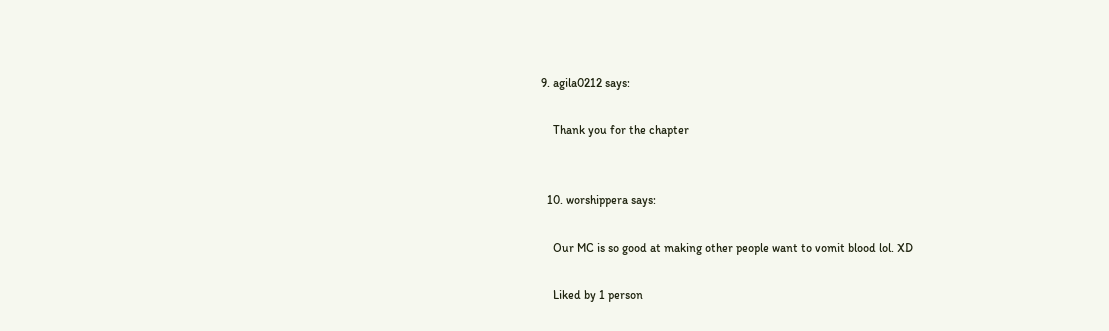9. agila0212 says:

    Thank you for the chapter


  10. worshippera says:

    Our MC is so good at making other people want to vomit blood lol. XD

    Liked by 1 person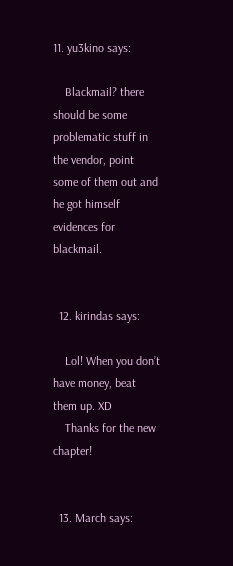11. yu3kino says:

    Blackmail? there should be some problematic stuff in the vendor, point some of them out and he got himself evidences for blackmail.


  12. kirindas says:

    Lol! When you don’t have money, beat them up. XD
    Thanks for the new chapter!


  13. March says: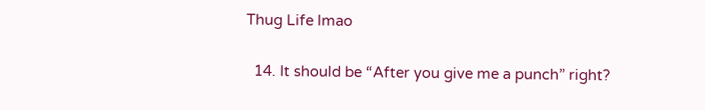Thug Life lmao


  14. It should be “After you give me a punch” right?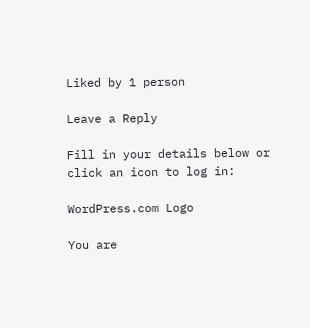Liked by 1 person

Leave a Reply

Fill in your details below or click an icon to log in:

WordPress.com Logo

You are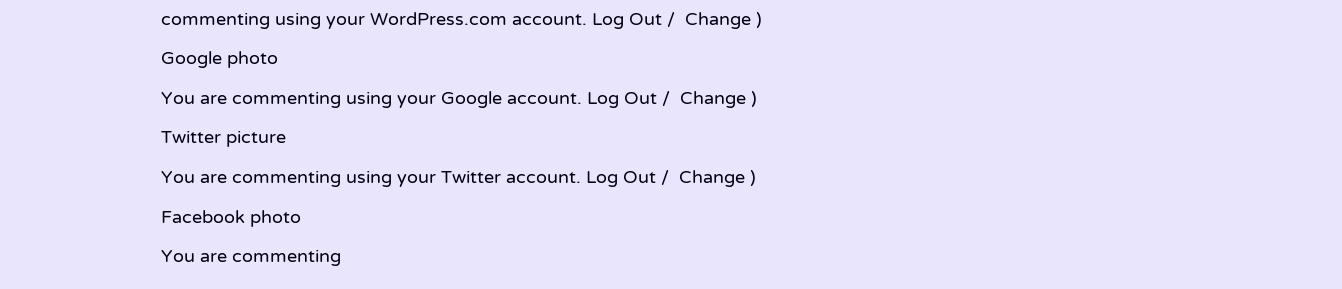commenting using your WordPress.com account. Log Out /  Change )

Google photo

You are commenting using your Google account. Log Out /  Change )

Twitter picture

You are commenting using your Twitter account. Log Out /  Change )

Facebook photo

You are commenting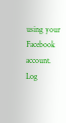using your Facebook account. Log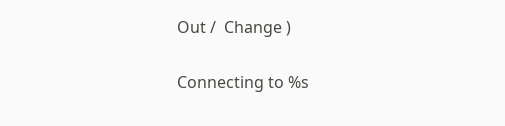Out /  Change )

Connecting to %s